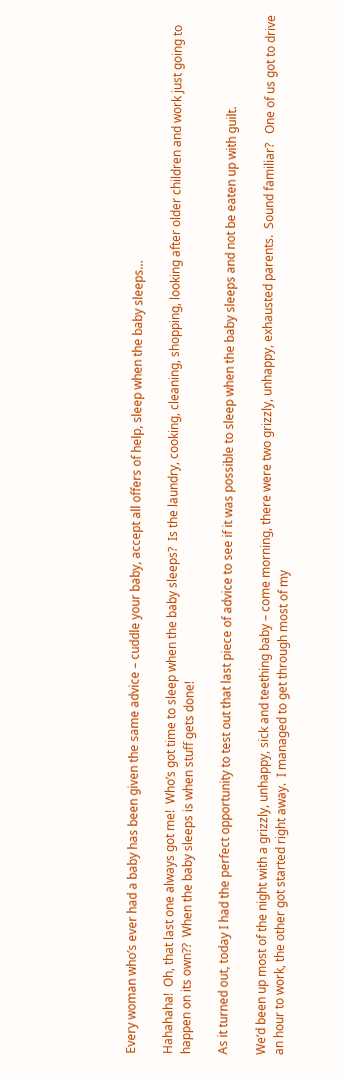Every woman who’s ever had a baby has been given the same advice – cuddle your baby, accept all offers of help, sleep when the baby sleeps…

Hahahaha!  Oh, that last one always got me!  Who’s got time to sleep when the baby sleeps?  Is the laundry, cooking, cleaning, shopping, looking after older children and work just going to happen on its own??  When the baby sleeps is when stuff gets done!

As it turned out, today I had the perfect opportunity to test out that last piece of advice to see if it was possible to sleep when the baby sleeps and not be eaten up with guilt.

We’d been up most of the night with a grizzly, unhappy, sick and teething baby – come morning, there were two grizzly, unhappy, exhausted parents.  Sound familiar?   One of us got to drive an hour to work, the other got started right away.  I managed to get through most of my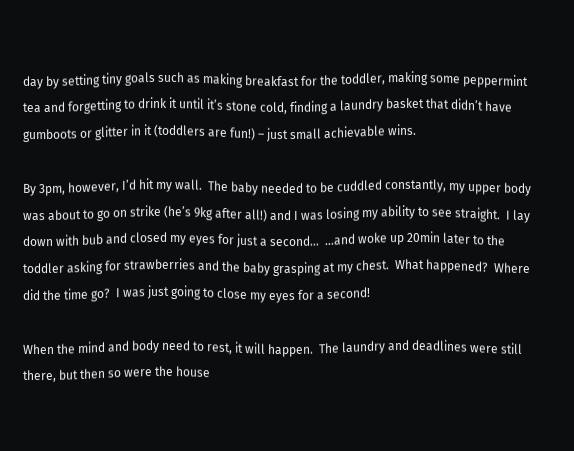day by setting tiny goals such as making breakfast for the toddler, making some peppermint tea and forgetting to drink it until it’s stone cold, finding a laundry basket that didn’t have gumboots or glitter in it (toddlers are fun!) – just small achievable wins.

By 3pm, however, I’d hit my wall.  The baby needed to be cuddled constantly, my upper body was about to go on strike (he’s 9kg after all!) and I was losing my ability to see straight.  I lay down with bub and closed my eyes for just a second…  …and woke up 20min later to the toddler asking for strawberries and the baby grasping at my chest.  What happened?  Where did the time go?  I was just going to close my eyes for a second!

When the mind and body need to rest, it will happen.  The laundry and deadlines were still there, but then so were the house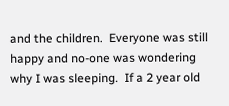and the children.  Everyone was still happy and no-one was wondering why I was sleeping.  If a 2 year old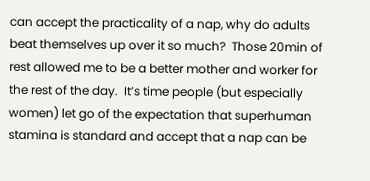can accept the practicality of a nap, why do adults beat themselves up over it so much?  Those 20min of rest allowed me to be a better mother and worker for the rest of the day.  It’s time people (but especially women) let go of the expectation that superhuman stamina is standard and accept that a nap can be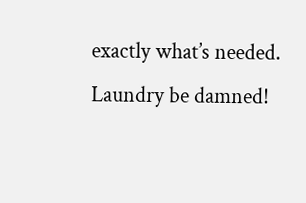exactly what’s needed.  Laundry be damned!